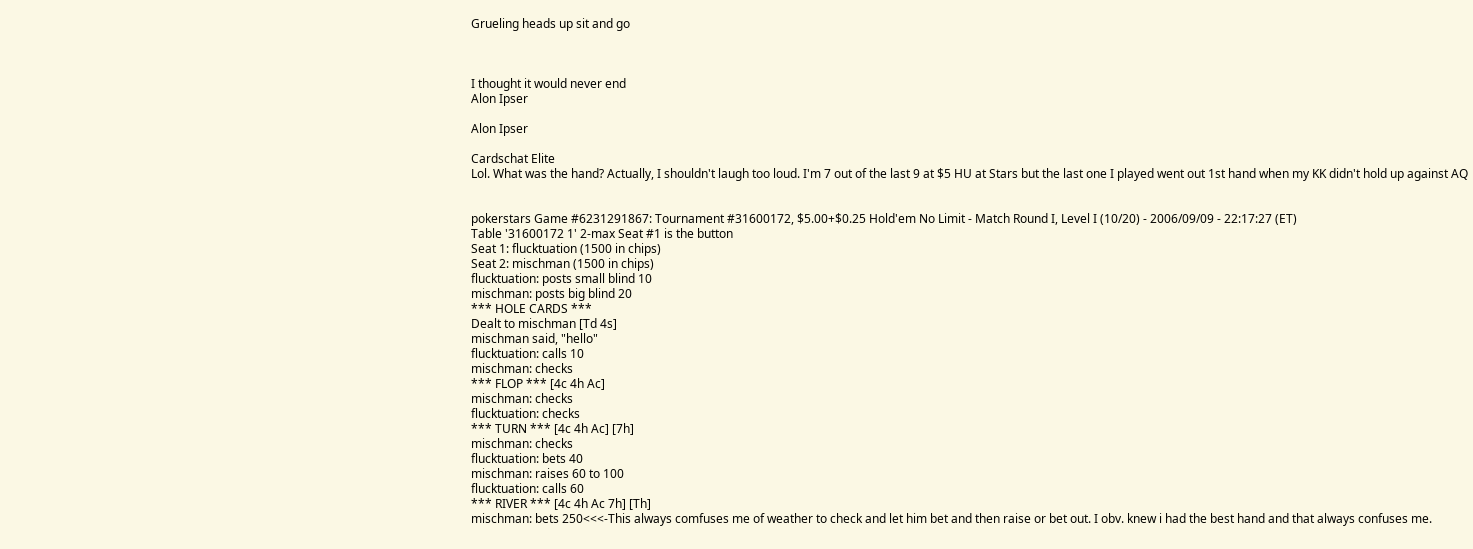Grueling heads up sit and go



I thought it would never end
Alon Ipser

Alon Ipser

Cardschat Elite
Lol. What was the hand? Actually, I shouldn't laugh too loud. I'm 7 out of the last 9 at $5 HU at Stars but the last one I played went out 1st hand when my KK didn't hold up against AQ


pokerstars Game #6231291867: Tournament #31600172, $5.00+$0.25 Hold'em No Limit - Match Round I, Level I (10/20) - 2006/09/09 - 22:17:27 (ET)
Table '31600172 1' 2-max Seat #1 is the button
Seat 1: flucktuation (1500 in chips)
Seat 2: mischman (1500 in chips)
flucktuation: posts small blind 10
mischman: posts big blind 20
*** HOLE CARDS ***
Dealt to mischman [Td 4s]
mischman said, "hello"
flucktuation: calls 10
mischman: checks
*** FLOP *** [4c 4h Ac]
mischman: checks
flucktuation: checks
*** TURN *** [4c 4h Ac] [7h]
mischman: checks
flucktuation: bets 40
mischman: raises 60 to 100
flucktuation: calls 60
*** RIVER *** [4c 4h Ac 7h] [Th]
mischman: bets 250<<<-This always comfuses me of weather to check and let him bet and then raise or bet out. I obv. knew i had the best hand and that always confuses me.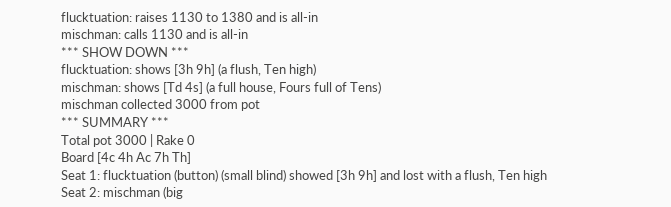flucktuation: raises 1130 to 1380 and is all-in
mischman: calls 1130 and is all-in
*** SHOW DOWN ***
flucktuation: shows [3h 9h] (a flush, Ten high)
mischman: shows [Td 4s] (a full house, Fours full of Tens)
mischman collected 3000 from pot
*** SUMMARY ***
Total pot 3000 | Rake 0
Board [4c 4h Ac 7h Th]
Seat 1: flucktuation (button) (small blind) showed [3h 9h] and lost with a flush, Ten high
Seat 2: mischman (big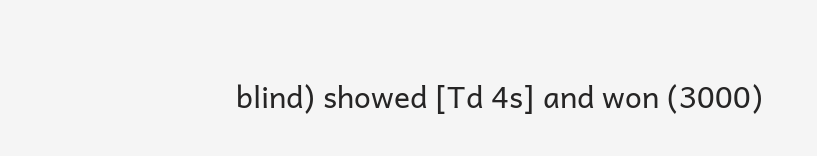blind) showed [Td 4s] and won (3000)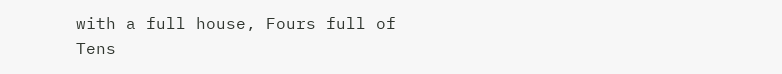with a full house, Fours full of Tens